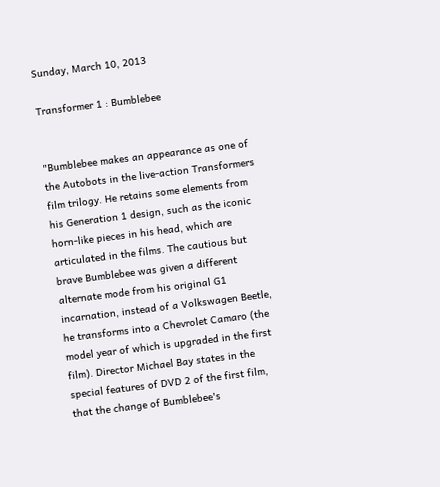Sunday, March 10, 2013

Transformer 1 : Bumblebee


"Bumblebee makes an appearance as one of the Autobots in the live-action Transformers film trilogy. He retains some elements from his Generation 1 design, such as the iconic horn-like pieces in his head, which are articulated in the films. The cautious but brave Bumblebee was given a different alternate mode from his original G1 incarnation, instead of a Volkswagen Beetle, he transforms into a Chevrolet Camaro (the model year of which is upgraded in the first film). Director Michael Bay states in the special features of DVD 2 of the first film, that the change of Bumblebee's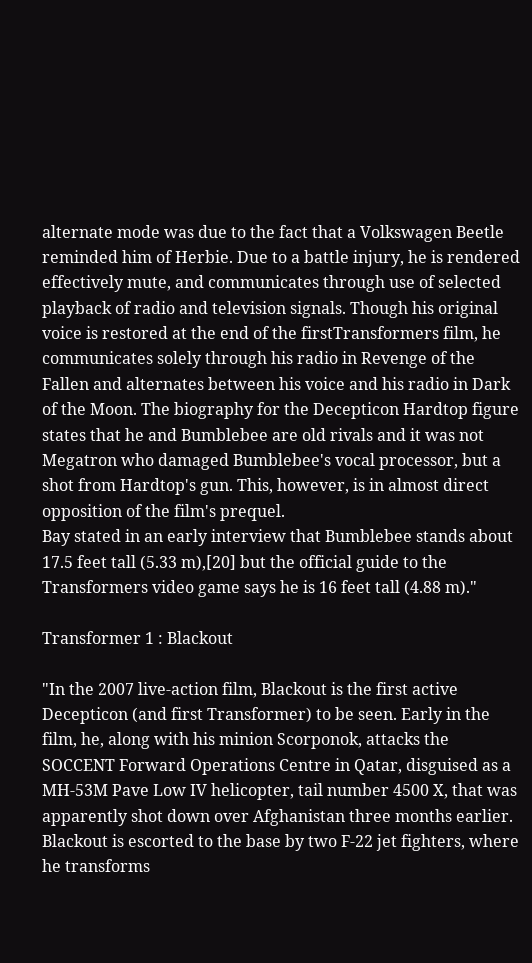alternate mode was due to the fact that a Volkswagen Beetle reminded him of Herbie. Due to a battle injury, he is rendered effectively mute, and communicates through use of selected playback of radio and television signals. Though his original voice is restored at the end of the firstTransformers film, he communicates solely through his radio in Revenge of the Fallen and alternates between his voice and his radio in Dark of the Moon. The biography for the Decepticon Hardtop figure states that he and Bumblebee are old rivals and it was not Megatron who damaged Bumblebee's vocal processor, but a shot from Hardtop's gun. This, however, is in almost direct opposition of the film's prequel.
Bay stated in an early interview that Bumblebee stands about 17.5 feet tall (5.33 m),[20] but the official guide to the Transformers video game says he is 16 feet tall (4.88 m)."

Transformer 1 : Blackout

"In the 2007 live-action film, Blackout is the first active Decepticon (and first Transformer) to be seen. Early in the film, he, along with his minion Scorponok, attacks the SOCCENT Forward Operations Centre in Qatar, disguised as a MH-53M Pave Low IV helicopter, tail number 4500 X, that was apparently shot down over Afghanistan three months earlier. Blackout is escorted to the base by two F-22 jet fighters, where he transforms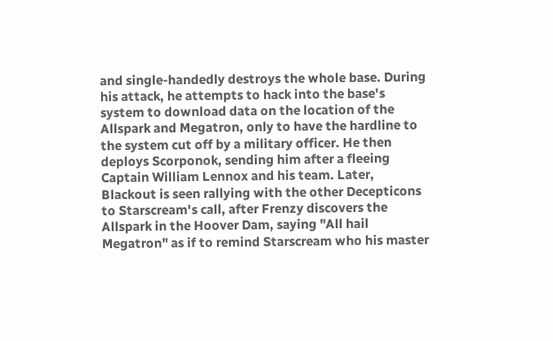and single-handedly destroys the whole base. During his attack, he attempts to hack into the base's system to download data on the location of the Allspark and Megatron, only to have the hardline to the system cut off by a military officer. He then deploys Scorponok, sending him after a fleeing Captain William Lennox and his team. Later, Blackout is seen rallying with the other Decepticons to Starscream's call, after Frenzy discovers the Allspark in the Hoover Dam, saying "All hail Megatron" as if to remind Starscream who his master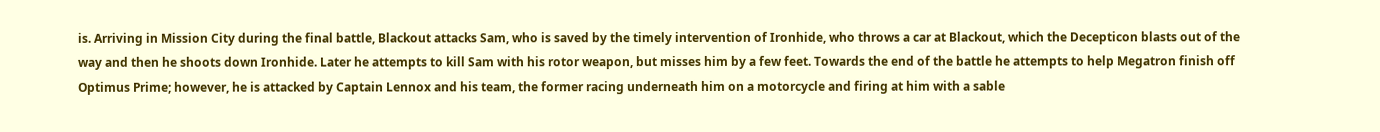is. Arriving in Mission City during the final battle, Blackout attacks Sam, who is saved by the timely intervention of Ironhide, who throws a car at Blackout, which the Decepticon blasts out of the way and then he shoots down Ironhide. Later he attempts to kill Sam with his rotor weapon, but misses him by a few feet. Towards the end of the battle he attempts to help Megatron finish off Optimus Prime; however, he is attacked by Captain Lennox and his team, the former racing underneath him on a motorcycle and firing at him with a sable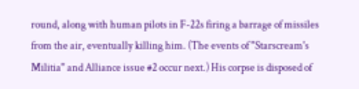round, along with human pilots in F-22s firing a barrage of missiles from the air, eventually killing him. (The events of "Starscream's Militia" and Alliance issue #2 occur next.) His corpse is disposed of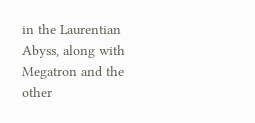in the Laurentian Abyss, along with Megatron and the other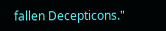fallen Decepticons."